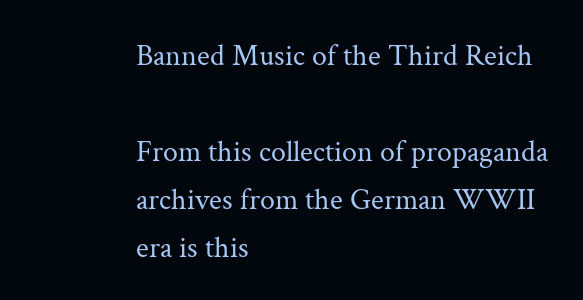Banned Music of the Third Reich

From this collection of propaganda archives from the German WWII era is this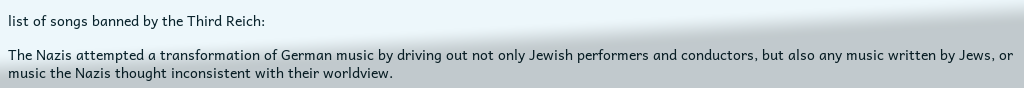list of songs banned by the Third Reich:

The Nazis attempted a transformation of German music by driving out not only Jewish performers and conductors, but also any music written by Jews, or music the Nazis thought inconsistent with their worldview.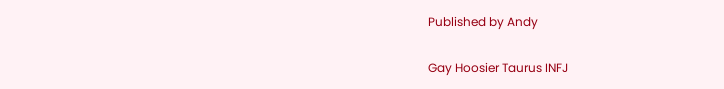Published by Andy

Gay Hoosier Taurus INFJ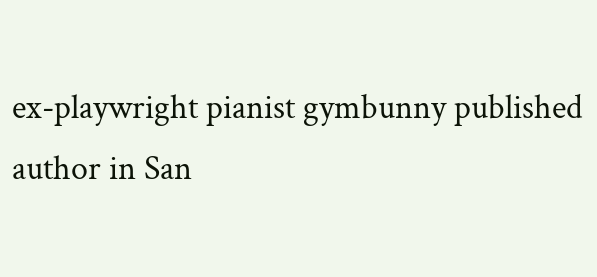ex-playwright pianist gymbunny published author in San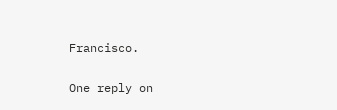Francisco.

One reply on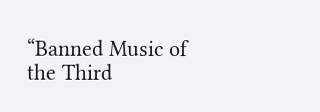“Banned Music of the Third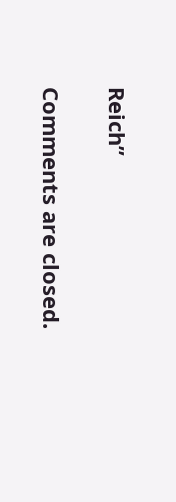Reich”

Comments are closed.